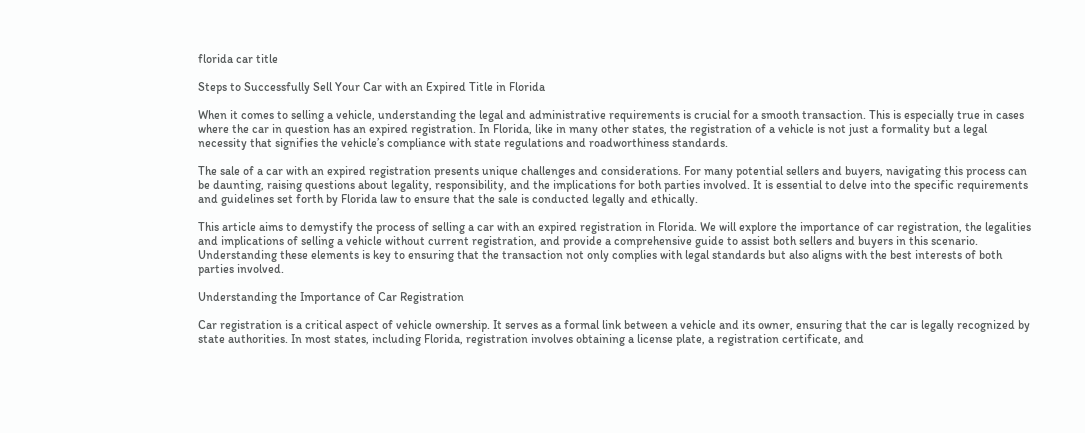florida car title

Steps to Successfully Sell Your Car with an Expired Title in Florida

When it comes to selling a vehicle, understanding the legal and administrative requirements is crucial for a smooth transaction. This is especially true in cases where the car in question has an expired registration. In Florida, like in many other states, the registration of a vehicle is not just a formality but a legal necessity that signifies the vehicle’s compliance with state regulations and roadworthiness standards.

The sale of a car with an expired registration presents unique challenges and considerations. For many potential sellers and buyers, navigating this process can be daunting, raising questions about legality, responsibility, and the implications for both parties involved. It is essential to delve into the specific requirements and guidelines set forth by Florida law to ensure that the sale is conducted legally and ethically.

This article aims to demystify the process of selling a car with an expired registration in Florida. We will explore the importance of car registration, the legalities and implications of selling a vehicle without current registration, and provide a comprehensive guide to assist both sellers and buyers in this scenario. Understanding these elements is key to ensuring that the transaction not only complies with legal standards but also aligns with the best interests of both parties involved.

Understanding the Importance of Car Registration

Car registration is a critical aspect of vehicle ownership. It serves as a formal link between a vehicle and its owner, ensuring that the car is legally recognized by state authorities. In most states, including Florida, registration involves obtaining a license plate, a registration certificate, and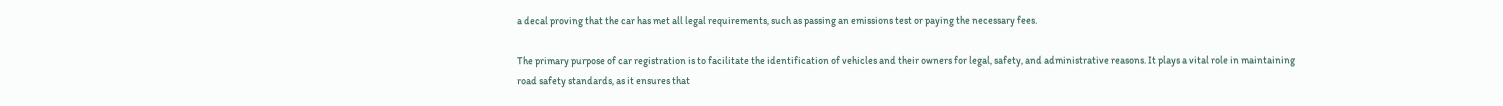a decal proving that the car has met all legal requirements, such as passing an emissions test or paying the necessary fees.

The primary purpose of car registration is to facilitate the identification of vehicles and their owners for legal, safety, and administrative reasons. It plays a vital role in maintaining road safety standards, as it ensures that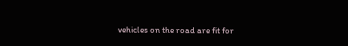vehicles on the road are fit for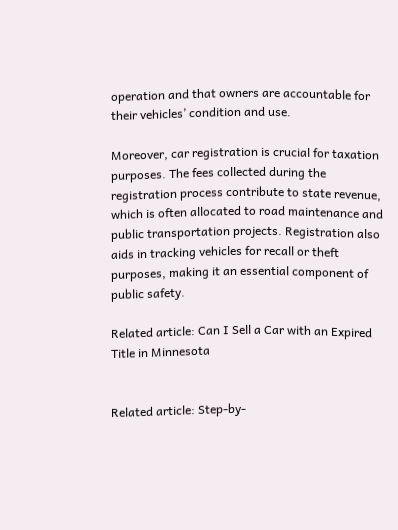operation and that owners are accountable for their vehicles’ condition and use.

Moreover, car registration is crucial for taxation purposes. The fees collected during the registration process contribute to state revenue, which is often allocated to road maintenance and public transportation projects. Registration also aids in tracking vehicles for recall or theft purposes, making it an essential component of public safety.

Related article: Can I Sell a Car with an Expired Title in Minnesota


Related article: Step-by-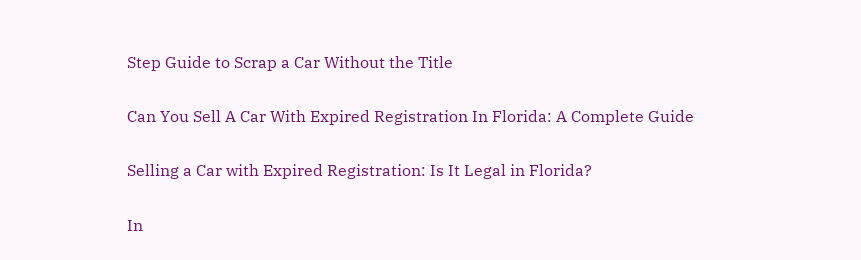Step Guide to Scrap a Car Without the Title

Can You Sell A Car With Expired Registration In Florida: A Complete Guide

Selling a Car with Expired Registration: Is It Legal in Florida?

In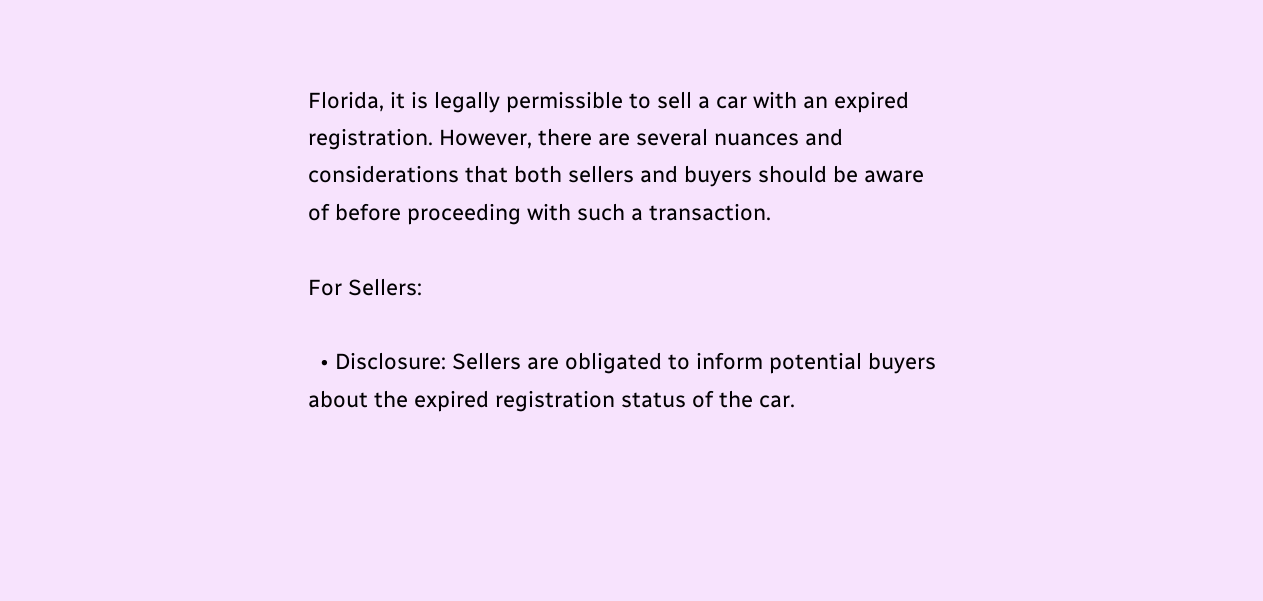Florida, it is legally permissible to sell a car with an expired registration. However, there are several nuances and considerations that both sellers and buyers should be aware of before proceeding with such a transaction.

For Sellers:

  • Disclosure: Sellers are obligated to inform potential buyers about the expired registration status of the car.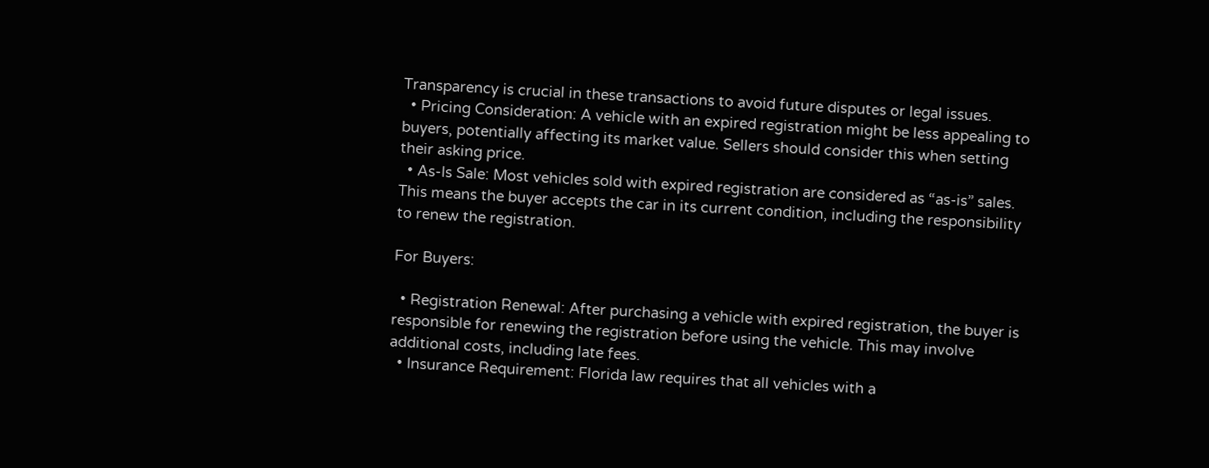Transparency is crucial in these transactions to avoid future disputes or legal issues.
  • Pricing Consideration: A vehicle with an expired registration might be less appealing to buyers, potentially affecting its market value. Sellers should consider this when setting their asking price.
  • As-Is Sale: Most vehicles sold with expired registration are considered as “as-is” sales. This means the buyer accepts the car in its current condition, including the responsibility to renew the registration.

For Buyers:

  • Registration Renewal: After purchasing a vehicle with expired registration, the buyer is responsible for renewing the registration before using the vehicle. This may involve additional costs, including late fees.
  • Insurance Requirement: Florida law requires that all vehicles with a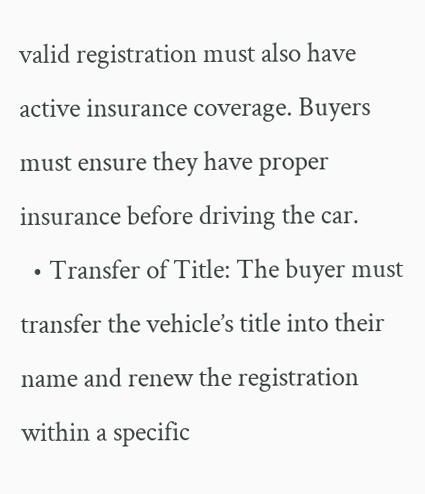valid registration must also have active insurance coverage. Buyers must ensure they have proper insurance before driving the car.
  • Transfer of Title: The buyer must transfer the vehicle’s title into their name and renew the registration within a specific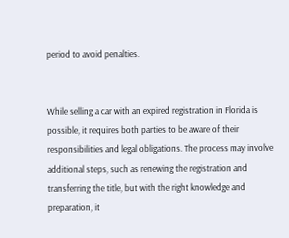period to avoid penalties.


While selling a car with an expired registration in Florida is possible, it requires both parties to be aware of their responsibilities and legal obligations. The process may involve additional steps, such as renewing the registration and transferring the title, but with the right knowledge and preparation, it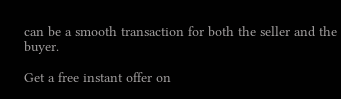can be a smooth transaction for both the seller and the buyer.

Get a free instant offer on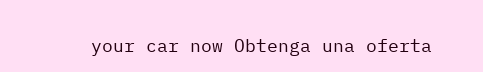your car now Obtenga una oferta